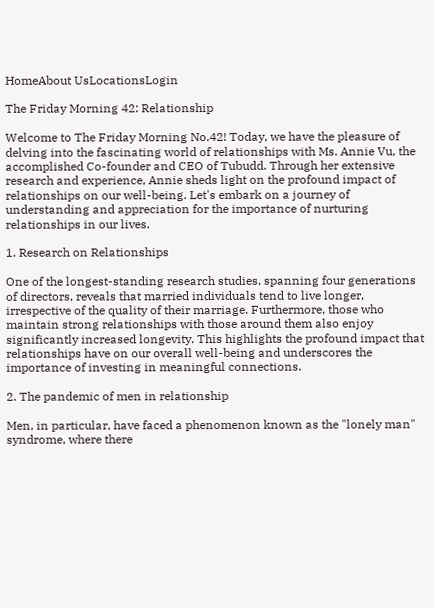HomeAbout UsLocationsLogin

The Friday Morning 42: Relationship

Welcome to The Friday Morning No.42! Today, we have the pleasure of delving into the fascinating world of relationships with Ms. Annie Vu, the accomplished Co-founder and CEO of Tubudd. Through her extensive research and experience, Annie sheds light on the profound impact of relationships on our well-being. Let's embark on a journey of understanding and appreciation for the importance of nurturing relationships in our lives.

1. Research on Relationships

One of the longest-standing research studies, spanning four generations of directors, reveals that married individuals tend to live longer, irrespective of the quality of their marriage. Furthermore, those who maintain strong relationships with those around them also enjoy significantly increased longevity. This highlights the profound impact that relationships have on our overall well-being and underscores the importance of investing in meaningful connections.

2. The pandemic of men in relationship

Men, in particular, have faced a phenomenon known as the "lonely man" syndrome, where there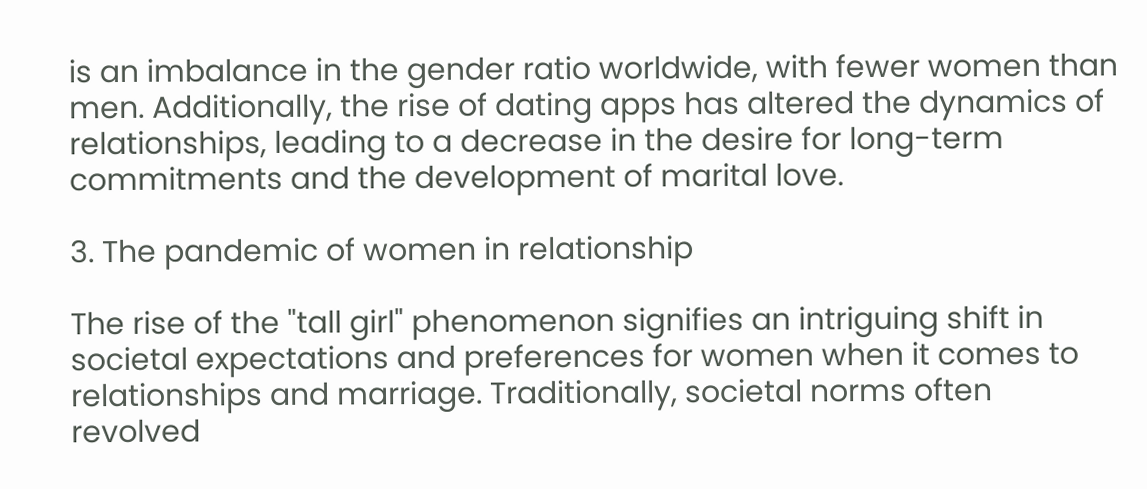is an imbalance in the gender ratio worldwide, with fewer women than men. Additionally, the rise of dating apps has altered the dynamics of relationships, leading to a decrease in the desire for long-term commitments and the development of marital love.

3. The pandemic of women in relationship

The rise of the "tall girl" phenomenon signifies an intriguing shift in societal expectations and preferences for women when it comes to relationships and marriage. Traditionally, societal norms often revolved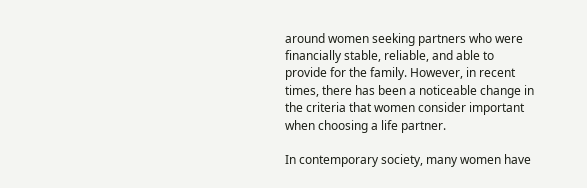around women seeking partners who were financially stable, reliable, and able to provide for the family. However, in recent times, there has been a noticeable change in the criteria that women consider important when choosing a life partner.

In contemporary society, many women have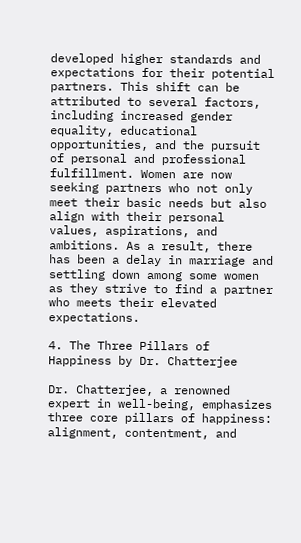developed higher standards and expectations for their potential partners. This shift can be attributed to several factors, including increased gender equality, educational opportunities, and the pursuit of personal and professional fulfillment. Women are now seeking partners who not only meet their basic needs but also align with their personal values, aspirations, and ambitions. As a result, there has been a delay in marriage and settling down among some women as they strive to find a partner who meets their elevated expectations.

4. The Three Pillars of Happiness by Dr. Chatterjee

Dr. Chatterjee, a renowned expert in well-being, emphasizes three core pillars of happiness: alignment, contentment, and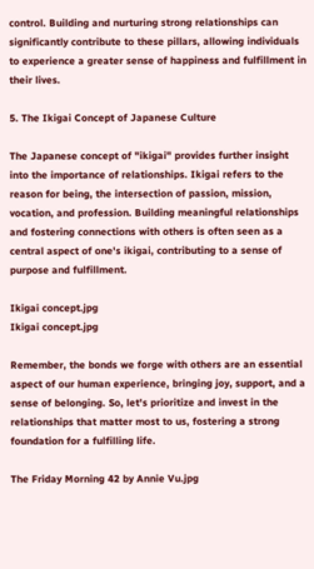control. Building and nurturing strong relationships can significantly contribute to these pillars, allowing individuals to experience a greater sense of happiness and fulfillment in their lives.

5. The Ikigai Concept of Japanese Culture

The Japanese concept of "ikigai" provides further insight into the importance of relationships. Ikigai refers to the reason for being, the intersection of passion, mission, vocation, and profession. Building meaningful relationships and fostering connections with others is often seen as a central aspect of one's ikigai, contributing to a sense of purpose and fulfillment.

Ikigai concept.jpg
Ikigai concept.jpg

Remember, the bonds we forge with others are an essential aspect of our human experience, bringing joy, support, and a sense of belonging. So, let's prioritize and invest in the relationships that matter most to us, fostering a strong foundation for a fulfilling life.

The Friday Morning 42 by Annie Vu.jpg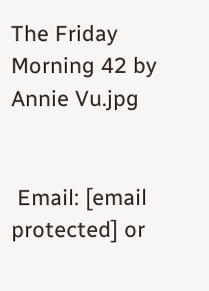The Friday Morning 42 by Annie Vu.jpg


 Email: [email protected] or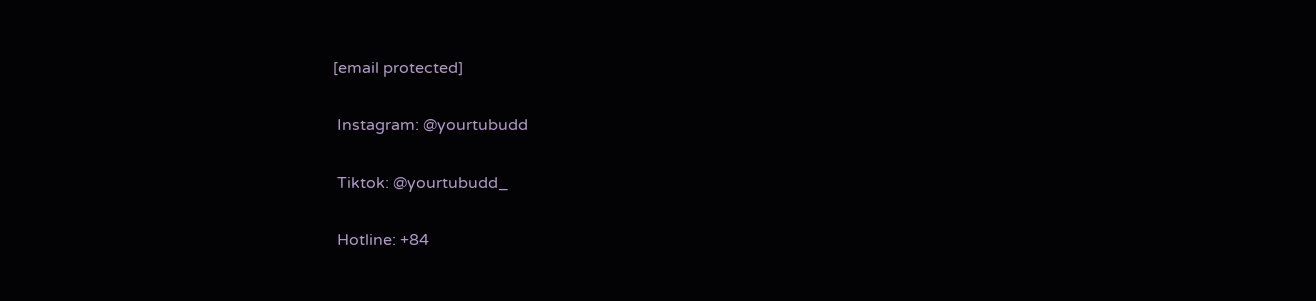[email protected]

 Instagram: @yourtubudd

 Tiktok: @yourtubudd_

 Hotline: +84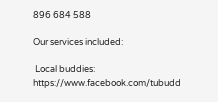896 684 588

Our services included:

 Local buddies: https://www.facebook.com/tubudd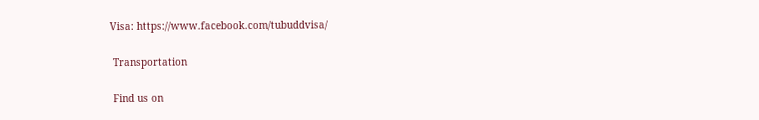Visa: https://www.facebook.com/tubuddvisa/

 Transportation

 Find us on